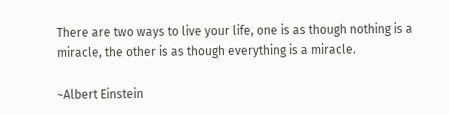There are two ways to live your life, one is as though nothing is a miracle, the other is as though everything is a miracle.

~Albert Einstein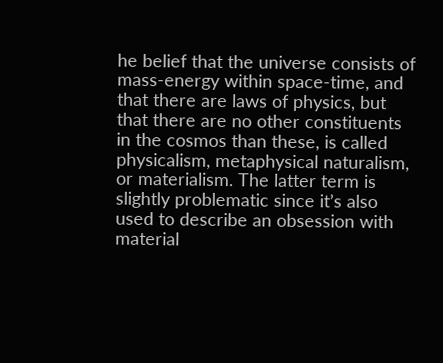he belief that the universe consists of mass-energy within space-time, and that there are laws of physics, but that there are no other constituents in the cosmos than these, is called physicalism, metaphysical naturalism, or materialism. The latter term is slightly problematic since it’s also used to describe an obsession with material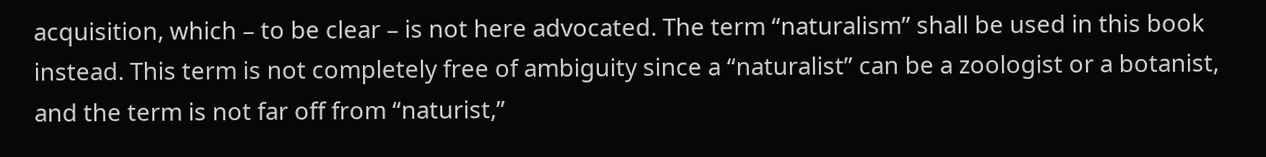acquisition, which – to be clear – is not here advocated. The term “naturalism” shall be used in this book instead. This term is not completely free of ambiguity since a “naturalist” can be a zoologist or a botanist, and the term is not far off from “naturist,”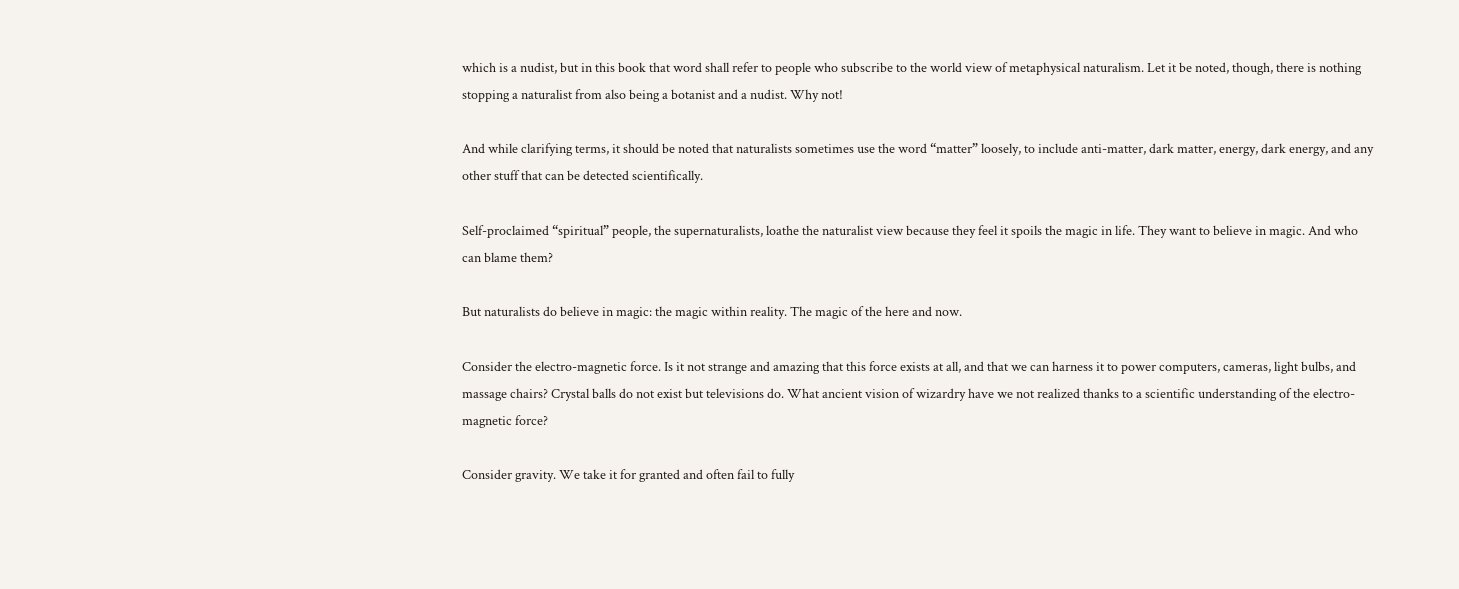which is a nudist, but in this book that word shall refer to people who subscribe to the world view of metaphysical naturalism. Let it be noted, though, there is nothing stopping a naturalist from also being a botanist and a nudist. Why not!

And while clarifying terms, it should be noted that naturalists sometimes use the word “matter” loosely, to include anti-matter, dark matter, energy, dark energy, and any other stuff that can be detected scientifically.

Self-proclaimed “spiritual” people, the supernaturalists, loathe the naturalist view because they feel it spoils the magic in life. They want to believe in magic. And who can blame them?

But naturalists do believe in magic: the magic within reality. The magic of the here and now.

Consider the electro-magnetic force. Is it not strange and amazing that this force exists at all, and that we can harness it to power computers, cameras, light bulbs, and massage chairs? Crystal balls do not exist but televisions do. What ancient vision of wizardry have we not realized thanks to a scientific understanding of the electro-magnetic force?

Consider gravity. We take it for granted and often fail to fully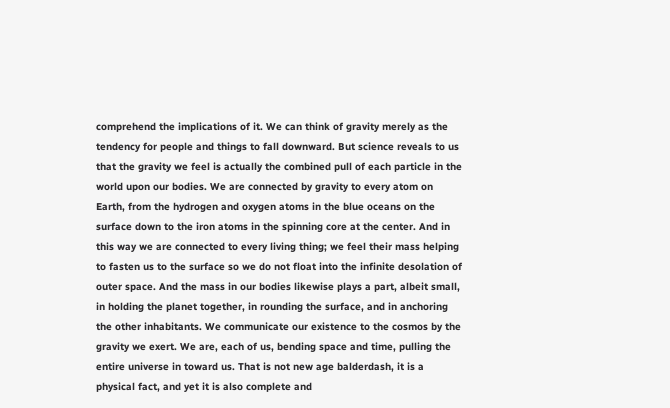comprehend the implications of it. We can think of gravity merely as the tendency for people and things to fall downward. But science reveals to us that the gravity we feel is actually the combined pull of each particle in the world upon our bodies. We are connected by gravity to every atom on Earth, from the hydrogen and oxygen atoms in the blue oceans on the surface down to the iron atoms in the spinning core at the center. And in this way we are connected to every living thing; we feel their mass helping to fasten us to the surface so we do not float into the infinite desolation of outer space. And the mass in our bodies likewise plays a part, albeit small, in holding the planet together, in rounding the surface, and in anchoring the other inhabitants. We communicate our existence to the cosmos by the gravity we exert. We are, each of us, bending space and time, pulling the entire universe in toward us. That is not new age balderdash, it is a physical fact, and yet it is also complete and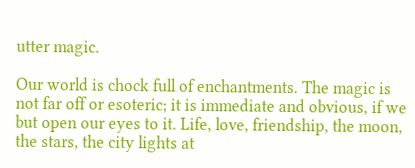utter magic.

Our world is chock full of enchantments. The magic is not far off or esoteric; it is immediate and obvious, if we but open our eyes to it. Life, love, friendship, the moon, the stars, the city lights at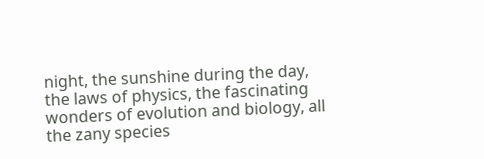night, the sunshine during the day, the laws of physics, the fascinating wonders of evolution and biology, all the zany species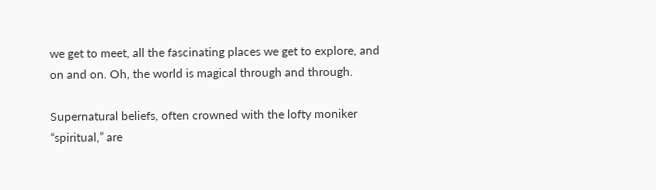we get to meet, all the fascinating places we get to explore, and on and on. Oh, the world is magical through and through.

Supernatural beliefs, often crowned with the lofty moniker “spiritual,” are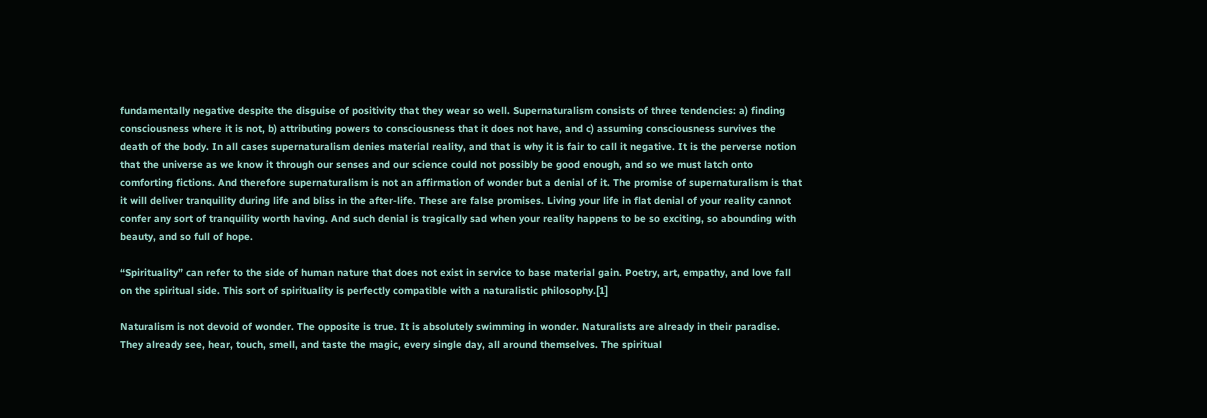fundamentally negative despite the disguise of positivity that they wear so well. Supernaturalism consists of three tendencies: a) finding consciousness where it is not, b) attributing powers to consciousness that it does not have, and c) assuming consciousness survives the death of the body. In all cases supernaturalism denies material reality, and that is why it is fair to call it negative. It is the perverse notion that the universe as we know it through our senses and our science could not possibly be good enough, and so we must latch onto comforting fictions. And therefore supernaturalism is not an affirmation of wonder but a denial of it. The promise of supernaturalism is that it will deliver tranquility during life and bliss in the after-life. These are false promises. Living your life in flat denial of your reality cannot confer any sort of tranquility worth having. And such denial is tragically sad when your reality happens to be so exciting, so abounding with beauty, and so full of hope.

“Spirituality” can refer to the side of human nature that does not exist in service to base material gain. Poetry, art, empathy, and love fall on the spiritual side. This sort of spirituality is perfectly compatible with a naturalistic philosophy.[1]

Naturalism is not devoid of wonder. The opposite is true. It is absolutely swimming in wonder. Naturalists are already in their paradise. They already see, hear, touch, smell, and taste the magic, every single day, all around themselves. The spiritual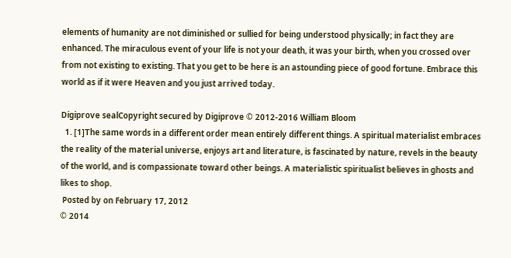elements of humanity are not diminished or sullied for being understood physically; in fact they are enhanced. The miraculous event of your life is not your death, it was your birth, when you crossed over from not existing to existing. That you get to be here is an astounding piece of good fortune. Embrace this world as if it were Heaven and you just arrived today.

Digiprove sealCopyright secured by Digiprove © 2012-2016 William Bloom
  1. [1]The same words in a different order mean entirely different things. A spiritual materialist embraces the reality of the material universe, enjoys art and literature, is fascinated by nature, revels in the beauty of the world, and is compassionate toward other beings. A materialistic spiritualist believes in ghosts and likes to shop.
 Posted by on February 17, 2012
© 2014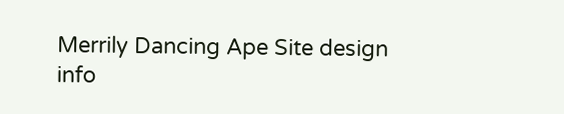Merrily Dancing Ape Site design info